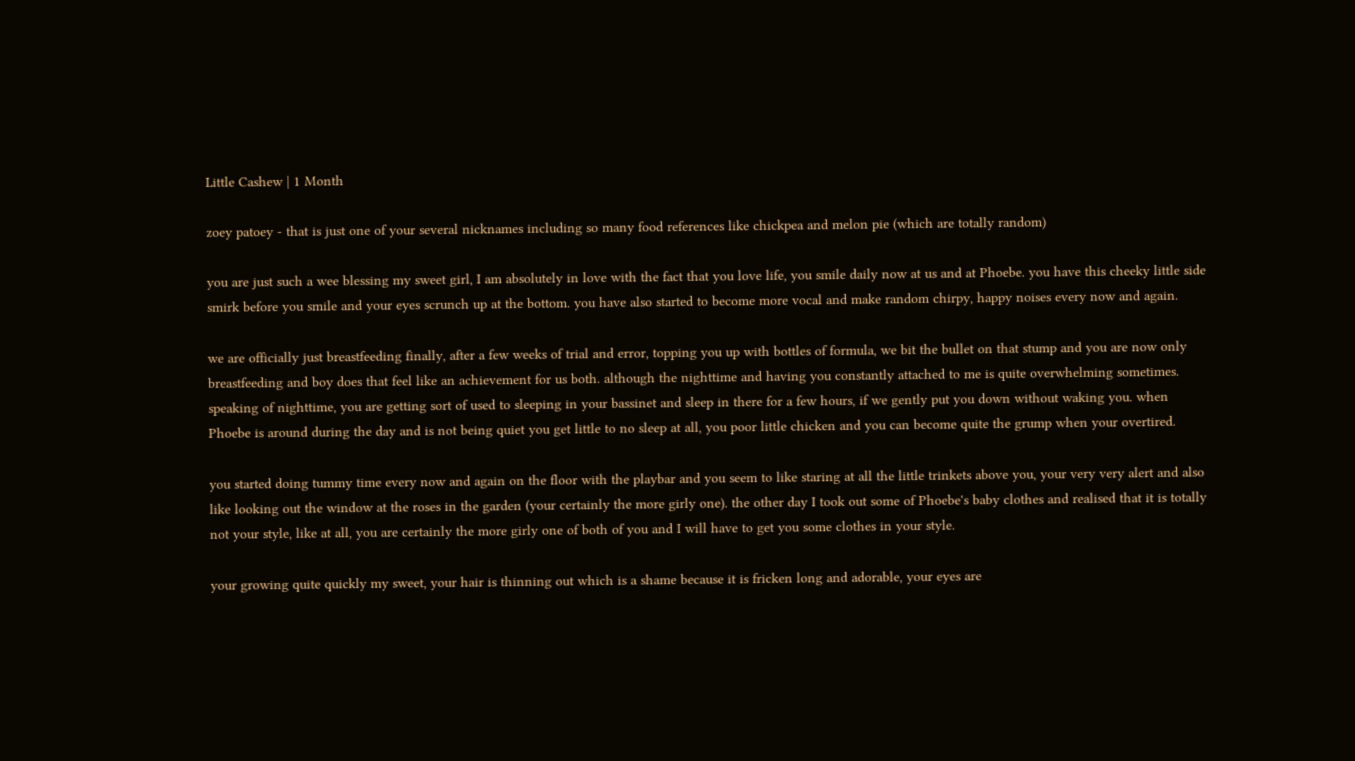Little Cashew | 1 Month

zoey patoey - that is just one of your several nicknames including so many food references like chickpea and melon pie (which are totally random)

you are just such a wee blessing my sweet girl, I am absolutely in love with the fact that you love life, you smile daily now at us and at Phoebe. you have this cheeky little side smirk before you smile and your eyes scrunch up at the bottom. you have also started to become more vocal and make random chirpy, happy noises every now and again.

we are officially just breastfeeding finally, after a few weeks of trial and error, topping you up with bottles of formula, we bit the bullet on that stump and you are now only breastfeeding and boy does that feel like an achievement for us both. although the nighttime and having you constantly attached to me is quite overwhelming sometimes. speaking of nighttime, you are getting sort of used to sleeping in your bassinet and sleep in there for a few hours, if we gently put you down without waking you. when Phoebe is around during the day and is not being quiet you get little to no sleep at all, you poor little chicken and you can become quite the grump when your overtired.

you started doing tummy time every now and again on the floor with the playbar and you seem to like staring at all the little trinkets above you, your very very alert and also like looking out the window at the roses in the garden (your certainly the more girly one). the other day I took out some of Phoebe's baby clothes and realised that it is totally not your style, like at all, you are certainly the more girly one of both of you and I will have to get you some clothes in your style.

your growing quite quickly my sweet, your hair is thinning out which is a shame because it is fricken long and adorable, your eyes are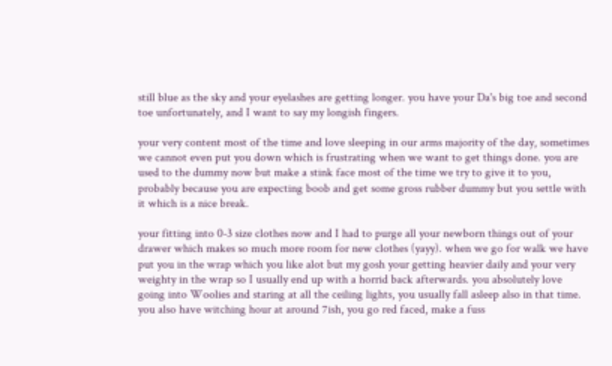still blue as the sky and your eyelashes are getting longer. you have your Da's big toe and second toe unfortunately, and I want to say my longish fingers.

your very content most of the time and love sleeping in our arms majority of the day, sometimes we cannot even put you down which is frustrating when we want to get things done. you are used to the dummy now but make a stink face most of the time we try to give it to you, probably because you are expecting boob and get some gross rubber dummy but you settle with it which is a nice break.

your fitting into 0-3 size clothes now and I had to purge all your newborn things out of your drawer which makes so much more room for new clothes (yayy). when we go for walk we have put you in the wrap which you like alot but my gosh your getting heavier daily and your very weighty in the wrap so I usually end up with a horrid back afterwards. you absolutely love going into Woolies and staring at all the ceiling lights, you usually fall asleep also in that time. you also have witching hour at around 7ish, you go red faced, make a fuss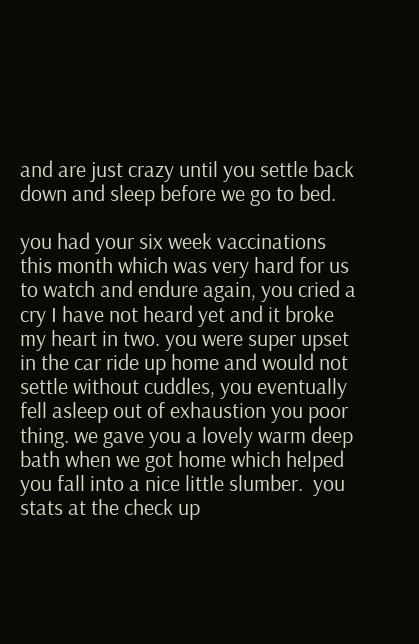and are just crazy until you settle back down and sleep before we go to bed.

you had your six week vaccinations this month which was very hard for us to watch and endure again, you cried a cry I have not heard yet and it broke my heart in two. you were super upset in the car ride up home and would not settle without cuddles, you eventually fell asleep out of exhaustion you poor thing. we gave you a lovely warm deep bath when we got home which helped you fall into a nice little slumber.  you stats at the check up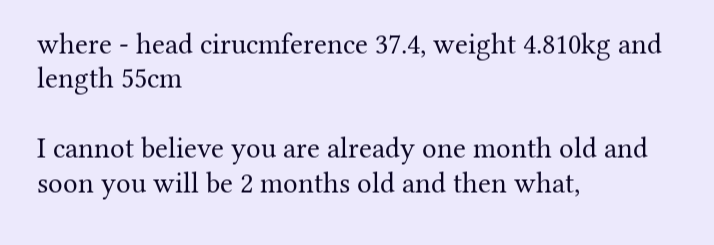where - head cirucmference 37.4, weight 4.810kg and length 55cm

I cannot believe you are already one month old and soon you will be 2 months old and then what,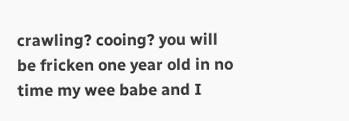crawling? cooing? you will be fricken one year old in no time my wee babe and I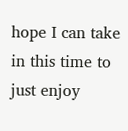hope I can take in this time to just enjoy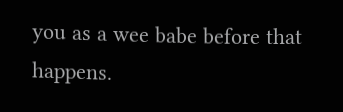you as a wee babe before that happens.